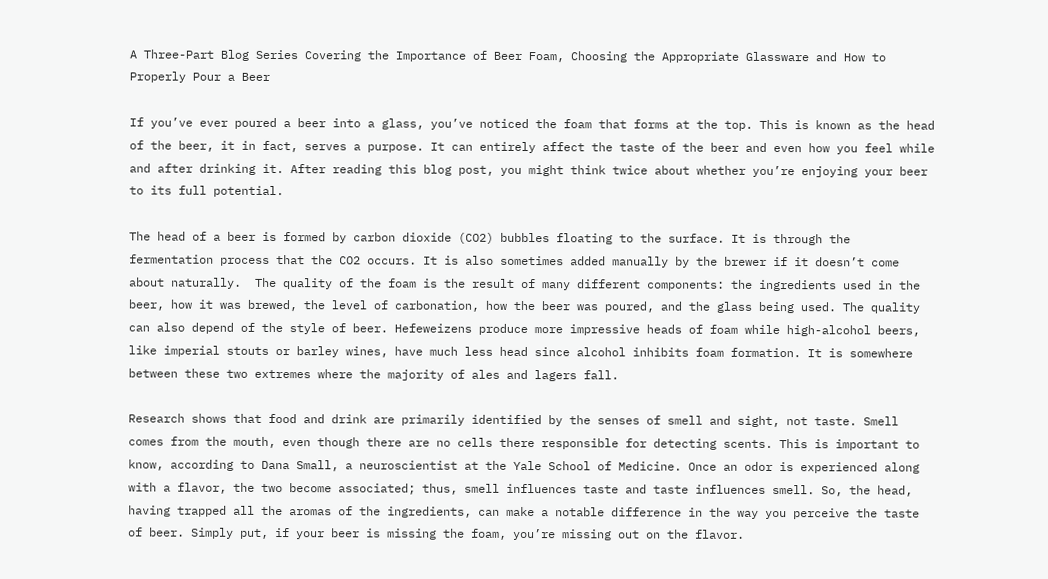A Three-Part Blog Series Covering the Importance of Beer Foam, Choosing the Appropriate Glassware and How to Properly Pour a Beer

If you’ve ever poured a beer into a glass, you’ve noticed the foam that forms at the top. This is known as the head of the beer, it in fact, serves a purpose. It can entirely affect the taste of the beer and even how you feel while and after drinking it. After reading this blog post, you might think twice about whether you’re enjoying your beer to its full potential.

The head of a beer is formed by carbon dioxide (CO2) bubbles floating to the surface. It is through the fermentation process that the CO2 occurs. It is also sometimes added manually by the brewer if it doesn’t come about naturally.  The quality of the foam is the result of many different components: the ingredients used in the beer, how it was brewed, the level of carbonation, how the beer was poured, and the glass being used. The quality can also depend of the style of beer. Hefeweizens produce more impressive heads of foam while high-alcohol beers, like imperial stouts or barley wines, have much less head since alcohol inhibits foam formation. It is somewhere between these two extremes where the majority of ales and lagers fall.

Research shows that food and drink are primarily identified by the senses of smell and sight, not taste. Smell comes from the mouth, even though there are no cells there responsible for detecting scents. This is important to know, according to Dana Small, a neuroscientist at the Yale School of Medicine. Once an odor is experienced along with a flavor, the two become associated; thus, smell influences taste and taste influences smell. So, the head, having trapped all the aromas of the ingredients, can make a notable difference in the way you perceive the taste of beer. Simply put, if your beer is missing the foam, you’re missing out on the flavor.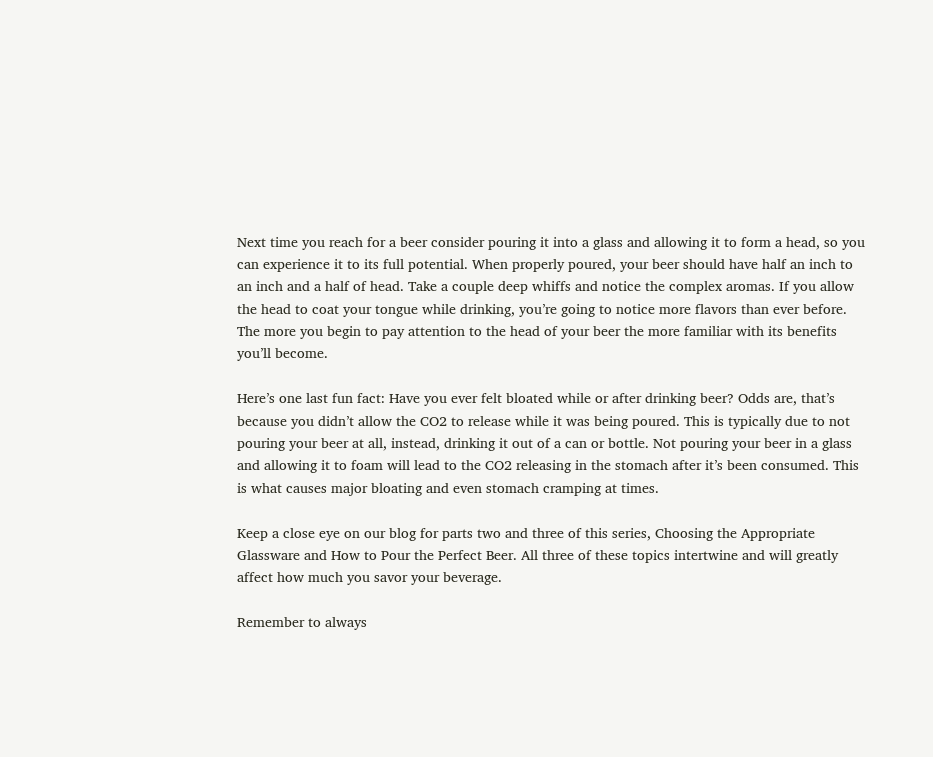Next time you reach for a beer consider pouring it into a glass and allowing it to form a head, so you can experience it to its full potential. When properly poured, your beer should have half an inch to an inch and a half of head. Take a couple deep whiffs and notice the complex aromas. If you allow the head to coat your tongue while drinking, you’re going to notice more flavors than ever before. The more you begin to pay attention to the head of your beer the more familiar with its benefits you’ll become.

Here’s one last fun fact: Have you ever felt bloated while or after drinking beer? Odds are, that’s because you didn’t allow the CO2 to release while it was being poured. This is typically due to not pouring your beer at all, instead, drinking it out of a can or bottle. Not pouring your beer in a glass and allowing it to foam will lead to the CO2 releasing in the stomach after it’s been consumed. This is what causes major bloating and even stomach cramping at times.

Keep a close eye on our blog for parts two and three of this series, Choosing the Appropriate Glassware and How to Pour the Perfect Beer. All three of these topics intertwine and will greatly affect how much you savor your beverage.

Remember to always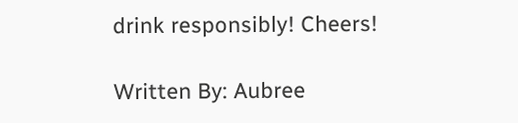drink responsibly! Cheers!

Written By: Aubree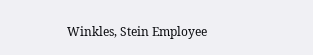Winkles, Stein Employee